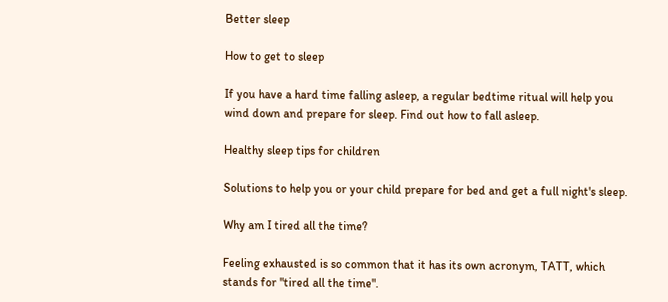Better sleep

How to get to sleep

If you have a hard time falling asleep, a regular bedtime ritual will help you wind down and prepare for sleep. Find out how to fall asleep.

Healthy sleep tips for children

Solutions to help you or your child prepare for bed and get a full night's sleep.

Why am I tired all the time?

Feeling exhausted is so common that it has its own acronym, TATT, which stands for "tired all the time".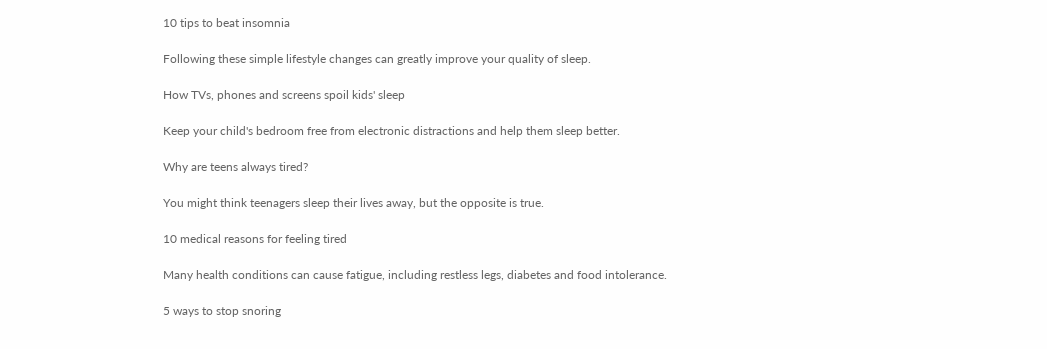10 tips to beat insomnia

Following these simple lifestyle changes can greatly improve your quality of sleep.

How TVs, phones and screens spoil kids' sleep

Keep your child's bedroom free from electronic distractions and help them sleep better.

Why are teens always tired?

You might think teenagers sleep their lives away, but the opposite is true.

10 medical reasons for feeling tired

Many health conditions can cause fatigue, including restless legs, diabetes and food intolerance.

5 ways to stop snoring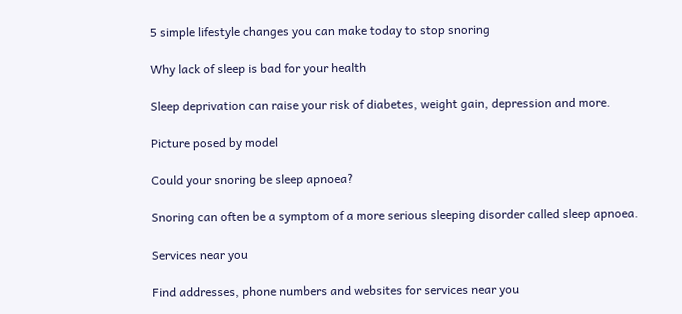5 simple lifestyle changes you can make today to stop snoring

Why lack of sleep is bad for your health

Sleep deprivation can raise your risk of diabetes, weight gain, depression and more.

Picture posed by model

Could your snoring be sleep apnoea?

Snoring can often be a symptom of a more serious sleeping disorder called sleep apnoea.

Services near you

Find addresses, phone numbers and websites for services near you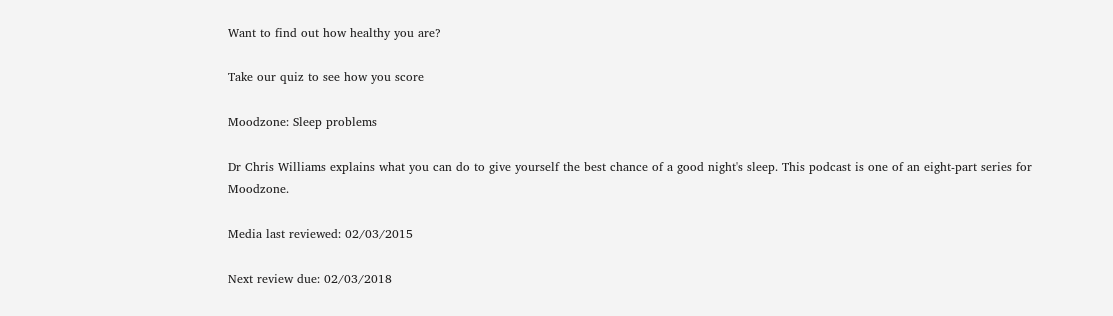Want to find out how healthy you are?

Take our quiz to see how you score

Moodzone: Sleep problems

Dr Chris Williams explains what you can do to give yourself the best chance of a good night's sleep. This podcast is one of an eight-part series for Moodzone.

Media last reviewed: 02/03/2015

Next review due: 02/03/2018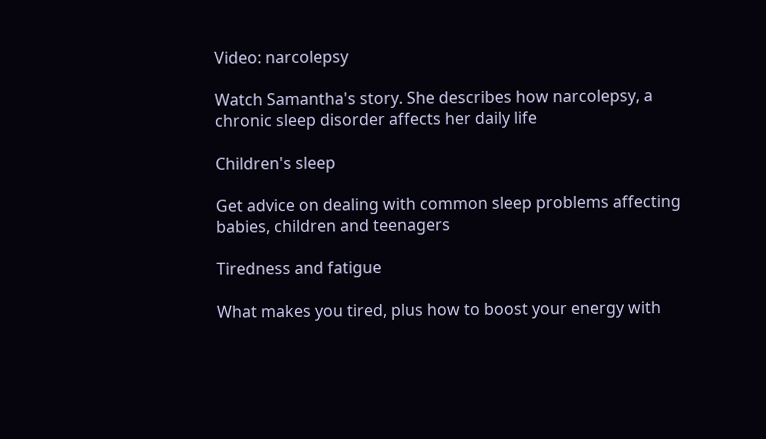Video: narcolepsy

Watch Samantha's story. She describes how narcolepsy, a chronic sleep disorder affects her daily life

Children's sleep

Get advice on dealing with common sleep problems affecting babies, children and teenagers

Tiredness and fatigue

What makes you tired, plus how to boost your energy with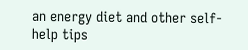an energy diet and other self-help tips